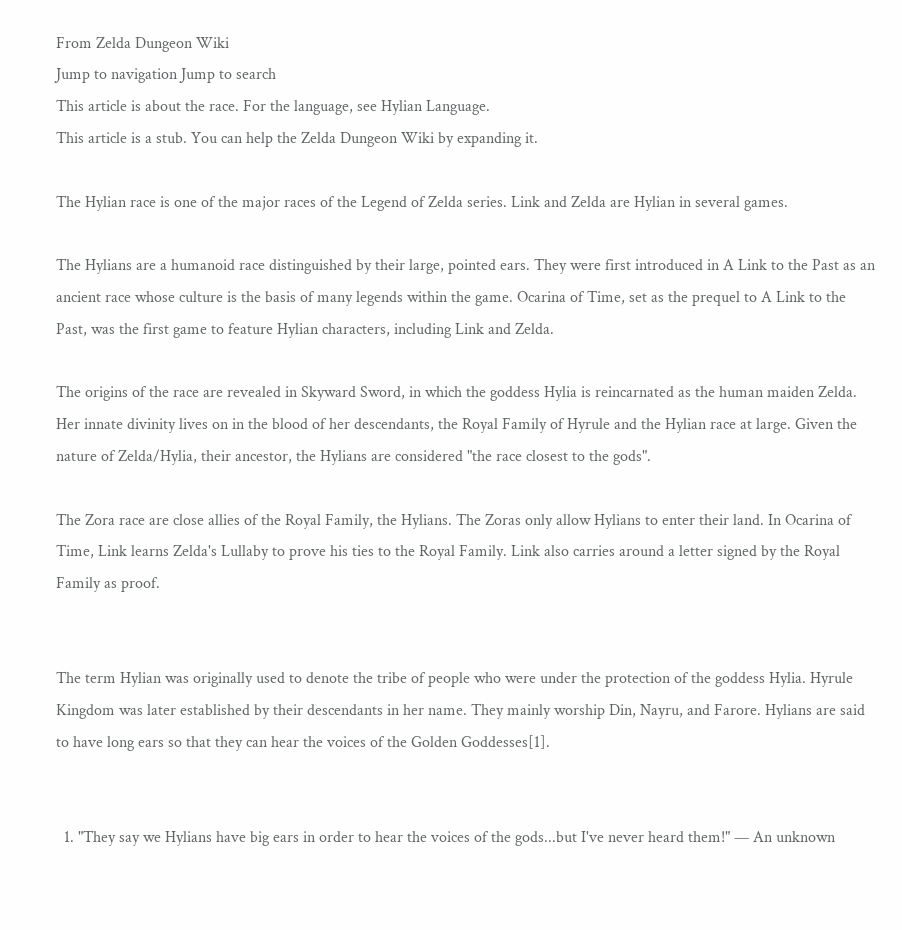From Zelda Dungeon Wiki
Jump to navigation Jump to search
This article is about the race. For the language, see Hylian Language.
This article is a stub. You can help the Zelda Dungeon Wiki by expanding it.

The Hylian race is one of the major races of the Legend of Zelda series. Link and Zelda are Hylian in several games.

The Hylians are a humanoid race distinguished by their large, pointed ears. They were first introduced in A Link to the Past as an ancient race whose culture is the basis of many legends within the game. Ocarina of Time, set as the prequel to A Link to the Past, was the first game to feature Hylian characters, including Link and Zelda.

The origins of the race are revealed in Skyward Sword, in which the goddess Hylia is reincarnated as the human maiden Zelda. Her innate divinity lives on in the blood of her descendants, the Royal Family of Hyrule and the Hylian race at large. Given the nature of Zelda/Hylia, their ancestor, the Hylians are considered "the race closest to the gods".

The Zora race are close allies of the Royal Family, the Hylians. The Zoras only allow Hylians to enter their land. In Ocarina of Time, Link learns Zelda's Lullaby to prove his ties to the Royal Family. Link also carries around a letter signed by the Royal Family as proof.


The term Hylian was originally used to denote the tribe of people who were under the protection of the goddess Hylia. Hyrule Kingdom was later established by their descendants in her name. They mainly worship Din, Nayru, and Farore. Hylians are said to have long ears so that they can hear the voices of the Golden Goddesses[1].


  1. "They say we Hylians have big ears in order to hear the voices of the gods...but I've never heard them!" — An unknown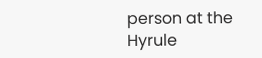person at the Hyrule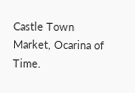Castle Town Market, Ocarina of Time.